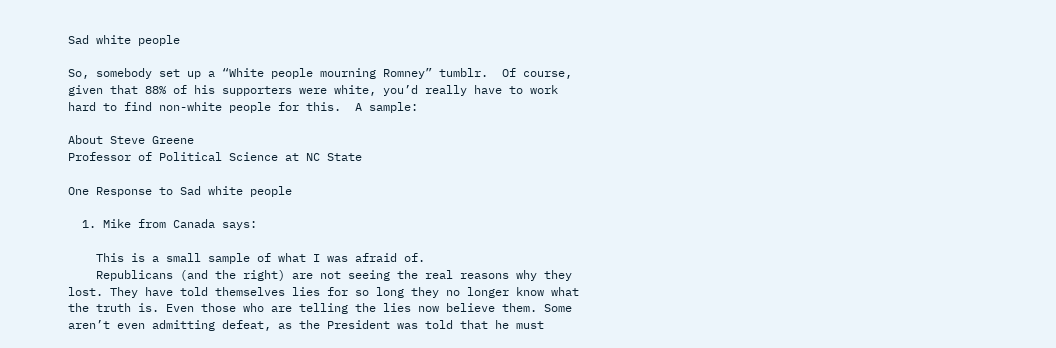Sad white people

So, somebody set up a “White people mourning Romney” tumblr.  Of course, given that 88% of his supporters were white, you’d really have to work hard to find non-white people for this.  A sample:

About Steve Greene
Professor of Political Science at NC State

One Response to Sad white people

  1. Mike from Canada says:

    This is a small sample of what I was afraid of.
    Republicans (and the right) are not seeing the real reasons why they lost. They have told themselves lies for so long they no longer know what the truth is. Even those who are telling the lies now believe them. Some aren’t even admitting defeat, as the President was told that he must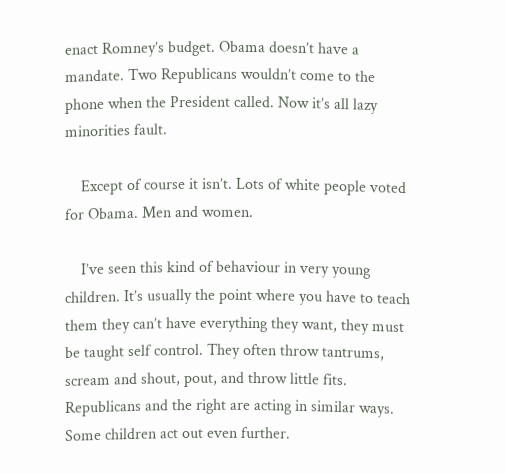enact Romney’s budget. Obama doesn’t have a mandate. Two Republicans wouldn’t come to the phone when the President called. Now it’s all lazy minorities fault.

    Except of course it isn’t. Lots of white people voted for Obama. Men and women.

    I’ve seen this kind of behaviour in very young children. It’s usually the point where you have to teach them they can’t have everything they want, they must be taught self control. They often throw tantrums, scream and shout, pout, and throw little fits. Republicans and the right are acting in similar ways. Some children act out even further.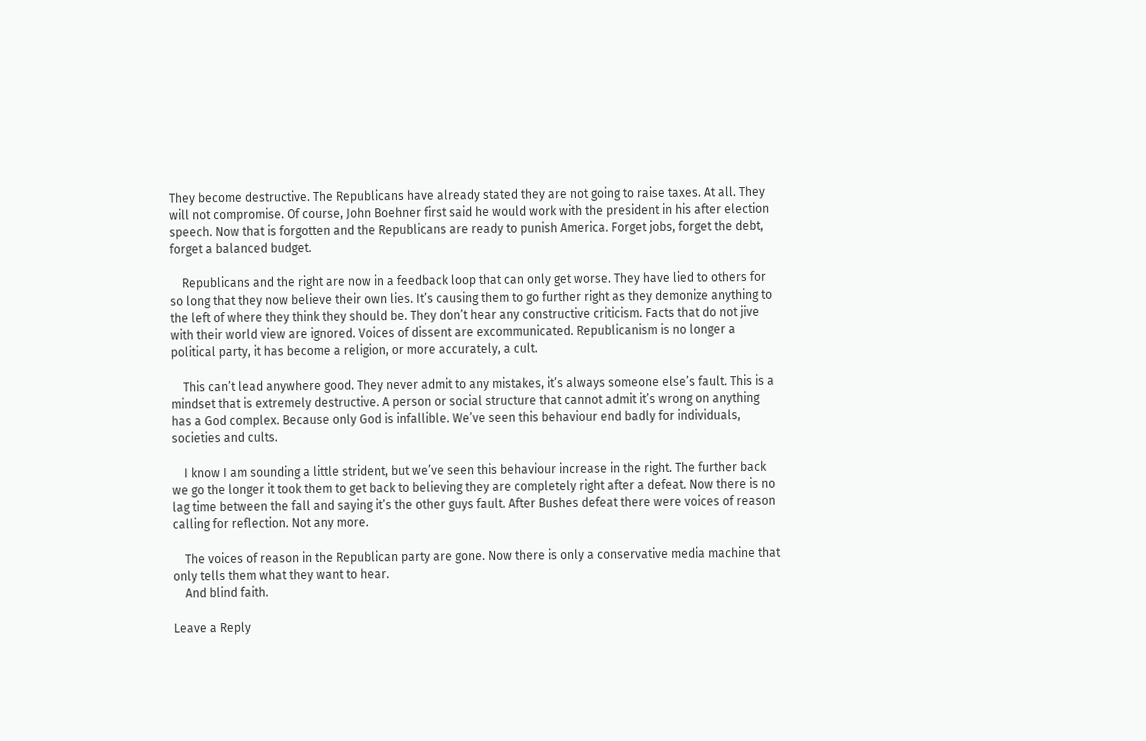They become destructive. The Republicans have already stated they are not going to raise taxes. At all. They will not compromise. Of course, John Boehner first said he would work with the president in his after election speech. Now that is forgotten and the Republicans are ready to punish America. Forget jobs, forget the debt, forget a balanced budget.

    Republicans and the right are now in a feedback loop that can only get worse. They have lied to others for so long that they now believe their own lies. It’s causing them to go further right as they demonize anything to the left of where they think they should be. They don’t hear any constructive criticism. Facts that do not jive with their world view are ignored. Voices of dissent are excommunicated. Republicanism is no longer a political party, it has become a religion, or more accurately, a cult.

    This can’t lead anywhere good. They never admit to any mistakes, it’s always someone else’s fault. This is a mindset that is extremely destructive. A person or social structure that cannot admit it’s wrong on anything has a God complex. Because only God is infallible. We’ve seen this behaviour end badly for individuals, societies and cults.

    I know I am sounding a little strident, but we’ve seen this behaviour increase in the right. The further back we go the longer it took them to get back to believing they are completely right after a defeat. Now there is no lag time between the fall and saying it’s the other guys fault. After Bushes defeat there were voices of reason calling for reflection. Not any more.

    The voices of reason in the Republican party are gone. Now there is only a conservative media machine that only tells them what they want to hear.
    And blind faith.

Leave a Reply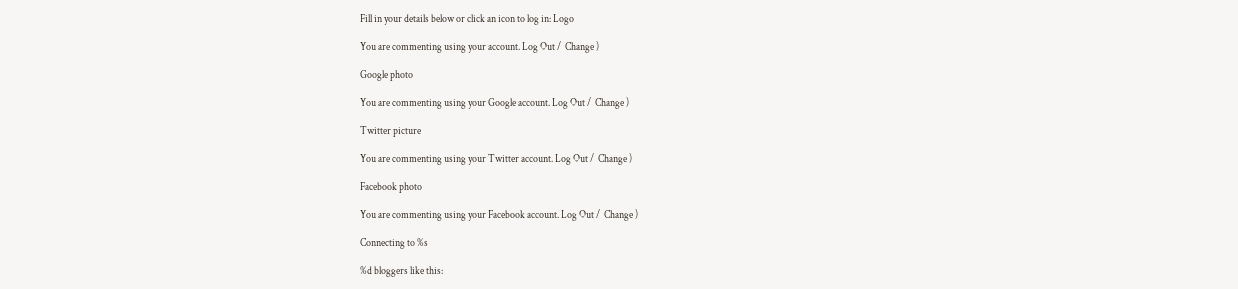Fill in your details below or click an icon to log in: Logo

You are commenting using your account. Log Out /  Change )

Google photo

You are commenting using your Google account. Log Out /  Change )

Twitter picture

You are commenting using your Twitter account. Log Out /  Change )

Facebook photo

You are commenting using your Facebook account. Log Out /  Change )

Connecting to %s

%d bloggers like this: